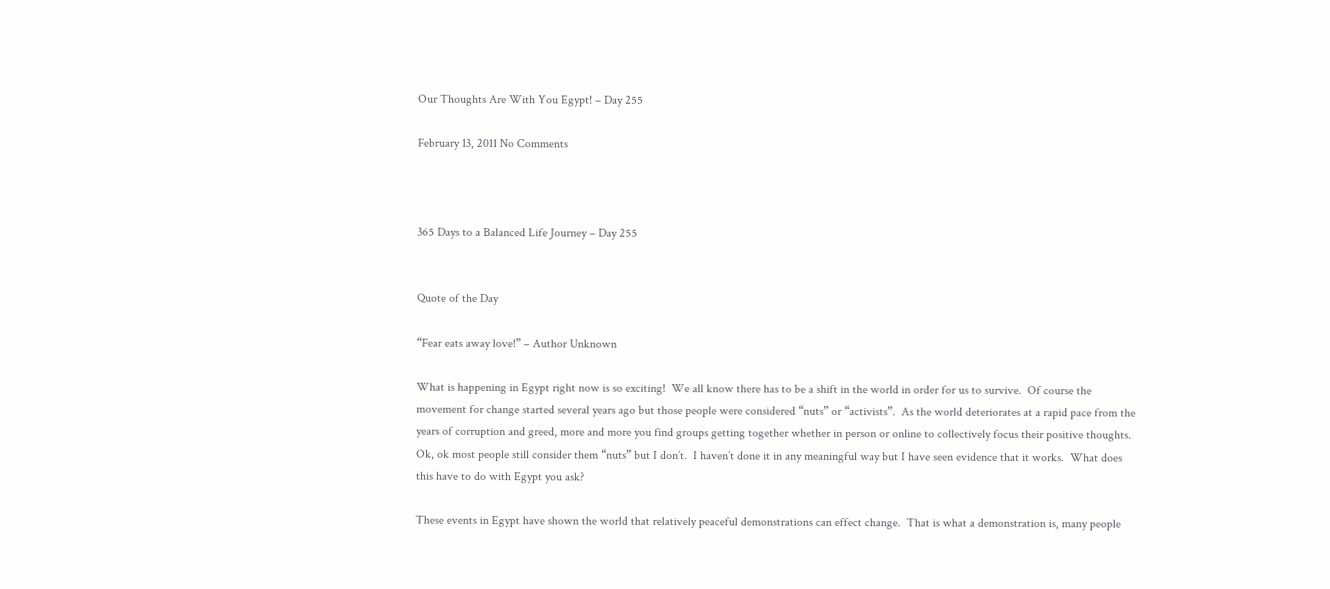Our Thoughts Are With You Egypt! – Day 255

February 13, 2011 No Comments



365 Days to a Balanced Life Journey – Day 255


Quote of the Day

“Fear eats away love!” – Author Unknown

What is happening in Egypt right now is so exciting!  We all know there has to be a shift in the world in order for us to survive.  Of course the movement for change started several years ago but those people were considered “nuts” or “activists”.  As the world deteriorates at a rapid pace from the years of corruption and greed, more and more you find groups getting together whether in person or online to collectively focus their positive thoughts.  Ok, ok most people still consider them “nuts” but I don’t.  I haven’t done it in any meaningful way but I have seen evidence that it works.  What does this have to do with Egypt you ask?

These events in Egypt have shown the world that relatively peaceful demonstrations can effect change.  That is what a demonstration is, many people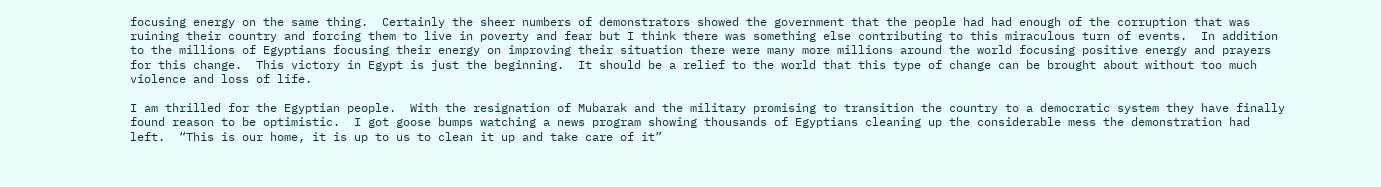focusing energy on the same thing.  Certainly the sheer numbers of demonstrators showed the government that the people had had enough of the corruption that was ruining their country and forcing them to live in poverty and fear but I think there was something else contributing to this miraculous turn of events.  In addition to the millions of Egyptians focusing their energy on improving their situation there were many more millions around the world focusing positive energy and prayers for this change.  This victory in Egypt is just the beginning.  It should be a relief to the world that this type of change can be brought about without too much violence and loss of life.

I am thrilled for the Egyptian people.  With the resignation of Mubarak and the military promising to transition the country to a democratic system they have finally found reason to be optimistic.  I got goose bumps watching a news program showing thousands of Egyptians cleaning up the considerable mess the demonstration had left.  “This is our home, it is up to us to clean it up and take care of it”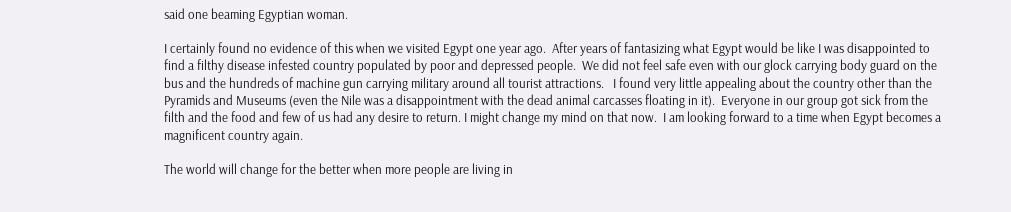said one beaming Egyptian woman.

I certainly found no evidence of this when we visited Egypt one year ago.  After years of fantasizing what Egypt would be like I was disappointed to find a filthy disease infested country populated by poor and depressed people.  We did not feel safe even with our glock carrying body guard on the bus and the hundreds of machine gun carrying military around all tourist attractions.   I found very little appealing about the country other than the Pyramids and Museums (even the Nile was a disappointment with the dead animal carcasses floating in it).  Everyone in our group got sick from the filth and the food and few of us had any desire to return. I might change my mind on that now.  I am looking forward to a time when Egypt becomes a magnificent country again.

The world will change for the better when more people are living in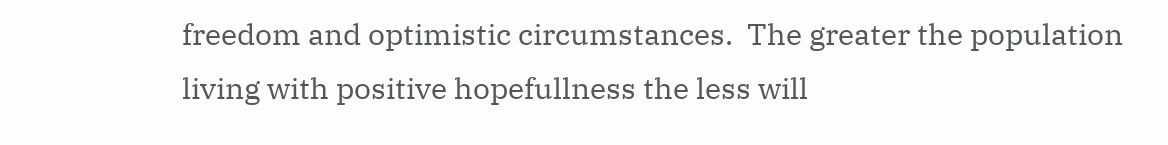freedom and optimistic circumstances.  The greater the population living with positive hopefullness the less will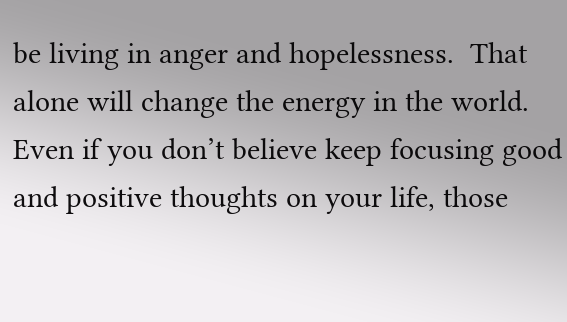be living in anger and hopelessness.  That alone will change the energy in the world. Even if you don’t believe keep focusing good and positive thoughts on your life, those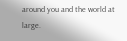around you and the world at large.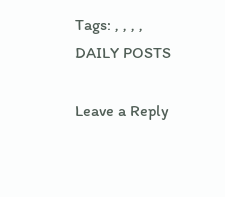Tags: , , , , DAILY POSTS

Leave a Reply